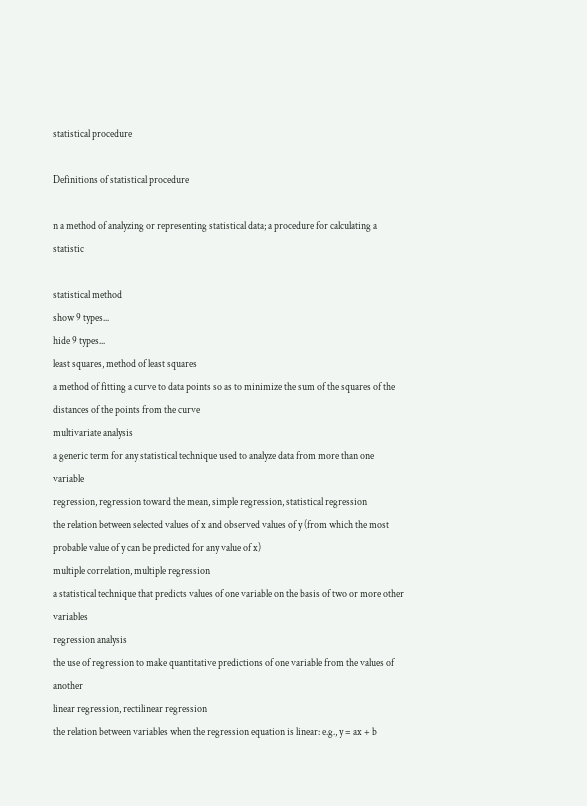statistical procedure

Definitions of statistical procedure

n a method of analyzing or representing statistical data; a procedure for calculating a statistic

statistical method
show 9 types...
hide 9 types...
least squares, method of least squares
a method of fitting a curve to data points so as to minimize the sum of the squares of the distances of the points from the curve
multivariate analysis
a generic term for any statistical technique used to analyze data from more than one variable
regression, regression toward the mean, simple regression, statistical regression
the relation between selected values of x and observed values of y (from which the most probable value of y can be predicted for any value of x)
multiple correlation, multiple regression
a statistical technique that predicts values of one variable on the basis of two or more other variables
regression analysis
the use of regression to make quantitative predictions of one variable from the values of another
linear regression, rectilinear regression
the relation between variables when the regression equation is linear: e.g., y = ax + b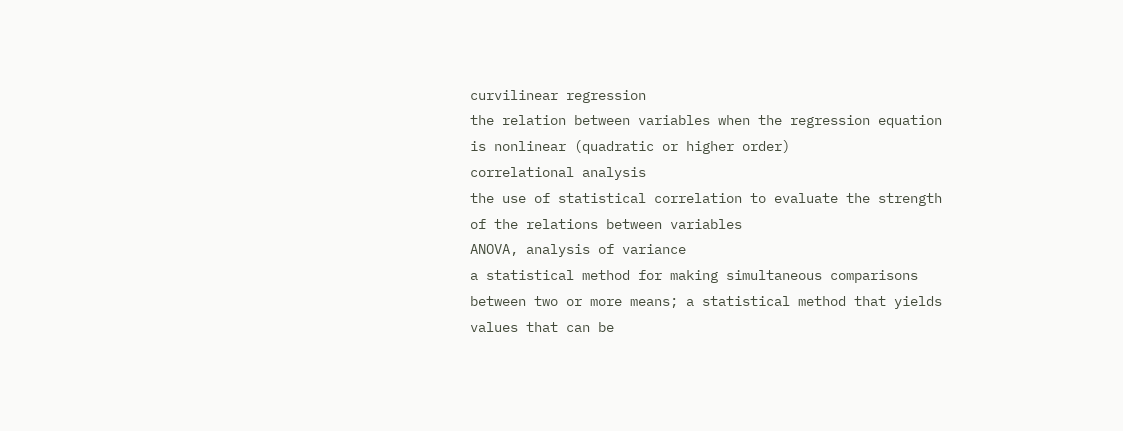curvilinear regression
the relation between variables when the regression equation is nonlinear (quadratic or higher order)
correlational analysis
the use of statistical correlation to evaluate the strength of the relations between variables
ANOVA, analysis of variance
a statistical method for making simultaneous comparisons between two or more means; a statistical method that yields values that can be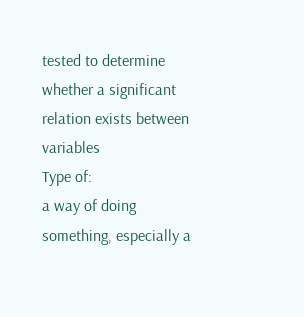tested to determine whether a significant relation exists between variables
Type of:
a way of doing something, especially a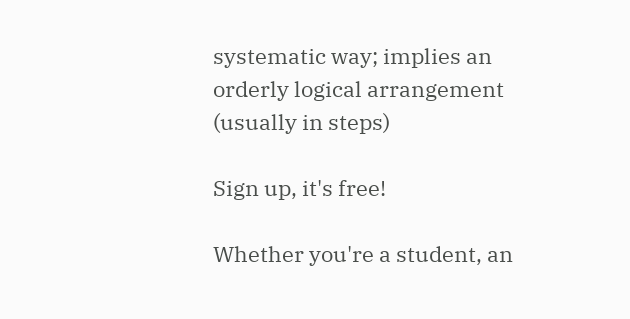systematic way; implies an orderly logical arrangement (usually in steps)

Sign up, it's free!

Whether you're a student, an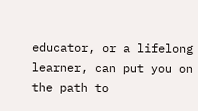educator, or a lifelong learner, can put you on the path to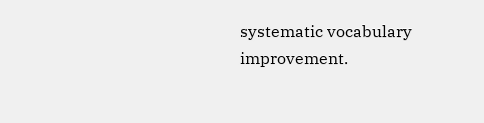systematic vocabulary improvement.